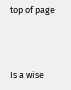top of page



Is a wise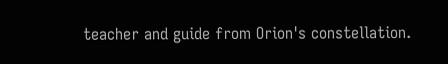teacher and guide from Orion's constellation.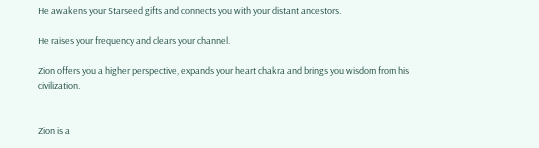He awakens your Starseed gifts and connects you with your distant ancestors.

He raises your frequency and clears your channel.

Zion offers you a higher perspective, expands your heart chakra and brings you wisdom from his civilization.


Zion is a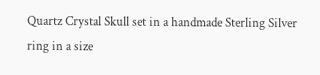Quartz Crystal Skull set in a handmade Sterling Silver ring in a size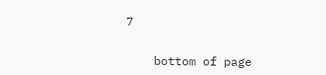7


    bottom of page